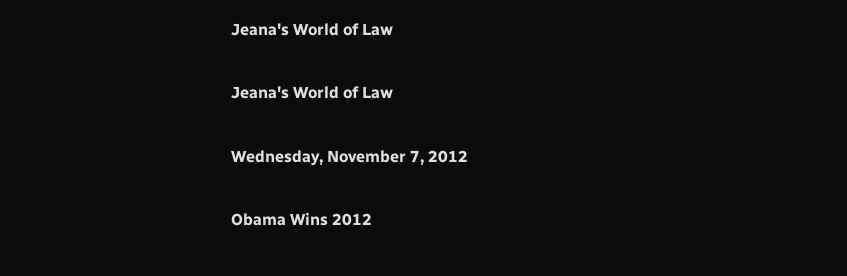Jeana's World of Law

Jeana's World of Law

Wednesday, November 7, 2012

Obama Wins 2012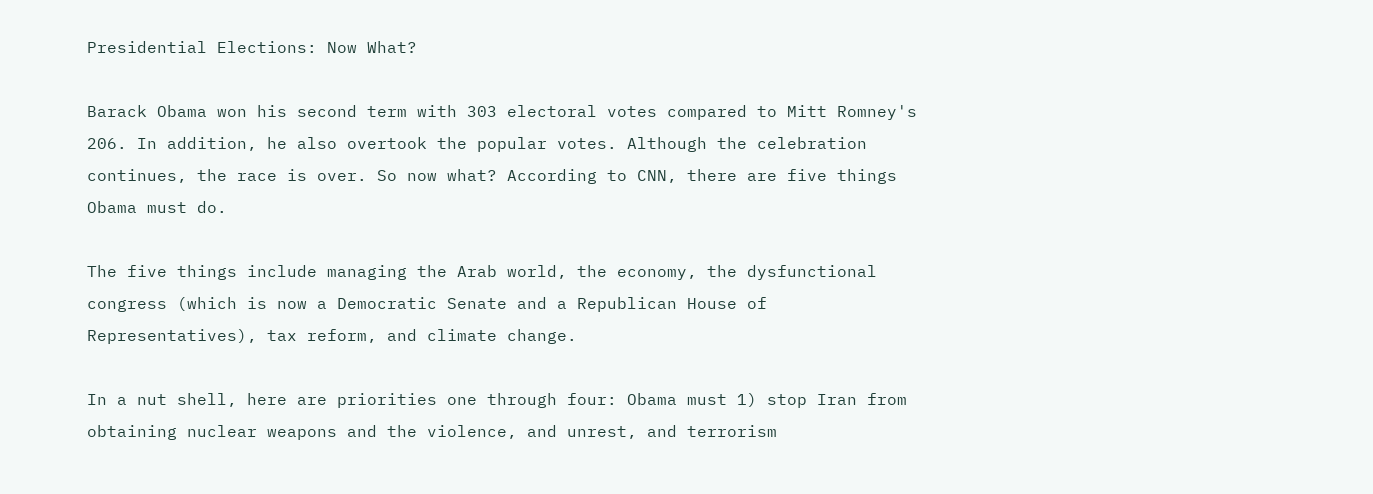Presidential Elections: Now What?

Barack Obama won his second term with 303 electoral votes compared to Mitt Romney's 206. In addition, he also overtook the popular votes. Although the celebration continues, the race is over. So now what? According to CNN, there are five things Obama must do.

The five things include managing the Arab world, the economy, the dysfunctional congress (which is now a Democratic Senate and a Republican House of Representatives), tax reform, and climate change.

In a nut shell, here are priorities one through four: Obama must 1) stop Iran from obtaining nuclear weapons and the violence, and unrest, and terrorism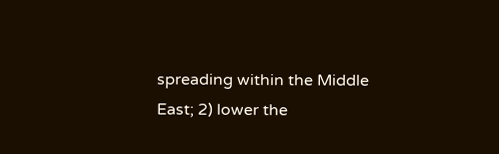spreading within the Middle East; 2) lower the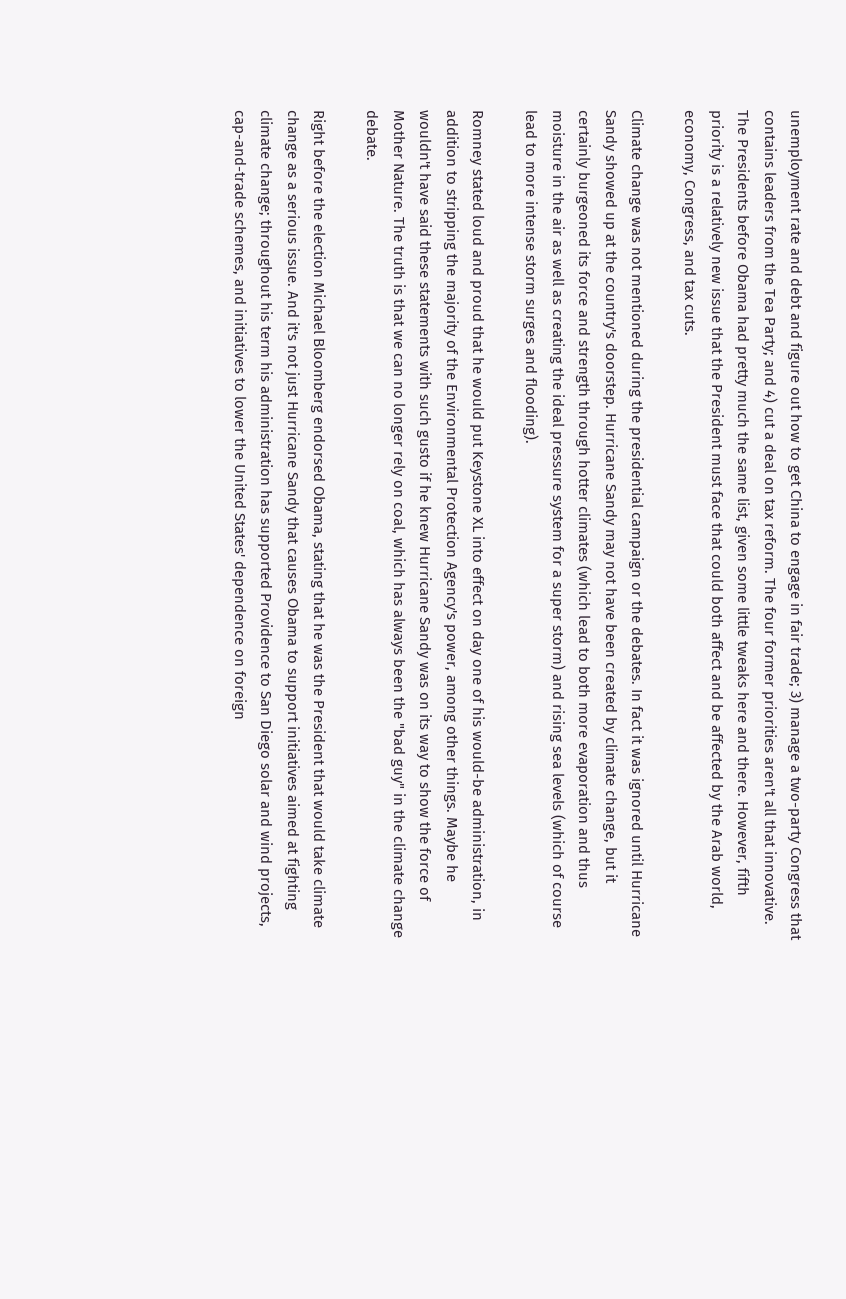unemployment rate and debt and figure out how to get China to engage in fair trade; 3) manage a two-party Congress that contains leaders from the Tea Party; and 4) cut a deal on tax reform. The four former priorities aren't all that innovative. The Presidents before Obama had pretty much the same list, given some little tweaks here and there. However, fifth priority is a relatively new issue that the President must face that could both affect and be affected by the Arab world, economy, Congress, and tax cuts.

Climate change was not mentioned during the presidential campaign or the debates. In fact it was ignored until Hurricane Sandy showed up at the country's doorstep. Hurricane Sandy may not have been created by climate change, but it certainly burgeoned its force and strength through hotter climates (which lead to both more evaporation and thus moisture in the air as well as creating the ideal pressure system for a super storm) and rising sea levels (which of course lead to more intense storm surges and flooding).

Romney stated loud and proud that he would put Keystone XL into effect on day one of his would-be administration, in addition to stripping the majority of the Environmental Protection Agency's power, among other things. Maybe he wouldn't have said these statements with such gusto if he knew Hurricane Sandy was on its way to show the force of Mother Nature. The truth is that we can no longer rely on coal, which has always been the "bad guy" in the climate change debate.

Right before the election Michael Bloomberg endorsed Obama, stating that he was the President that would take climate change as a serious issue. And it's not just Hurricane Sandy that causes Obama to support initiatives aimed at fighting climate change; throughout his term his administration has supported Providence to San Diego solar and wind projects, cap-and-trade schemes, and initiatives to lower the United States' dependence on foreign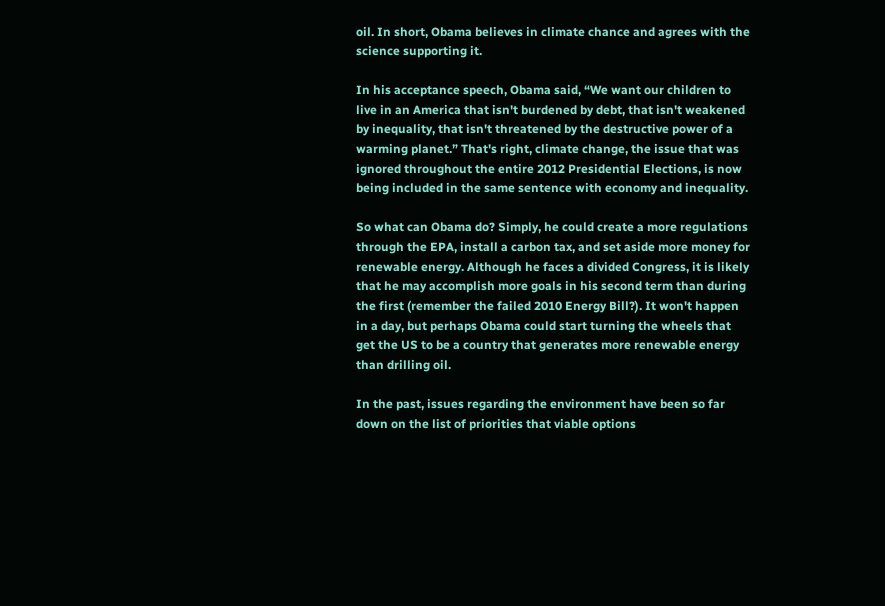oil. In short, Obama believes in climate chance and agrees with the science supporting it.

In his acceptance speech, Obama said, “We want our children to live in an America that isn't burdened by debt, that isn't weakened by inequality, that isn't threatened by the destructive power of a warming planet.” That's right, climate change, the issue that was ignored throughout the entire 2012 Presidential Elections, is now being included in the same sentence with economy and inequality.

So what can Obama do? Simply, he could create a more regulations through the EPA, install a carbon tax, and set aside more money for renewable energy. Although he faces a divided Congress, it is likely that he may accomplish more goals in his second term than during the first (remember the failed 2010 Energy Bill?). It won't happen in a day, but perhaps Obama could start turning the wheels that get the US to be a country that generates more renewable energy than drilling oil.

In the past, issues regarding the environment have been so far down on the list of priorities that viable options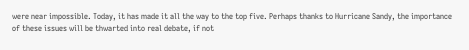were near impossible. Today, it has made it all the way to the top five. Perhaps thanks to Hurricane Sandy, the importance of these issues will be thwarted into real debate, if not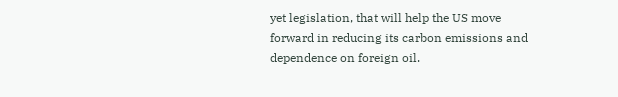yet legislation, that will help the US move forward in reducing its carbon emissions and dependence on foreign oil.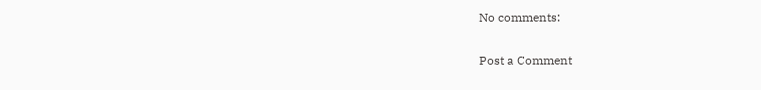No comments:

Post a Comment